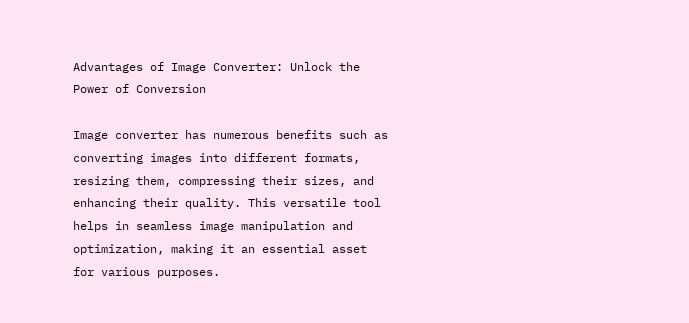Advantages of Image Converter: Unlock the Power of Conversion

Image converter has numerous benefits such as converting images into different formats, resizing them, compressing their sizes, and enhancing their quality. This versatile tool helps in seamless image manipulation and optimization, making it an essential asset for various purposes.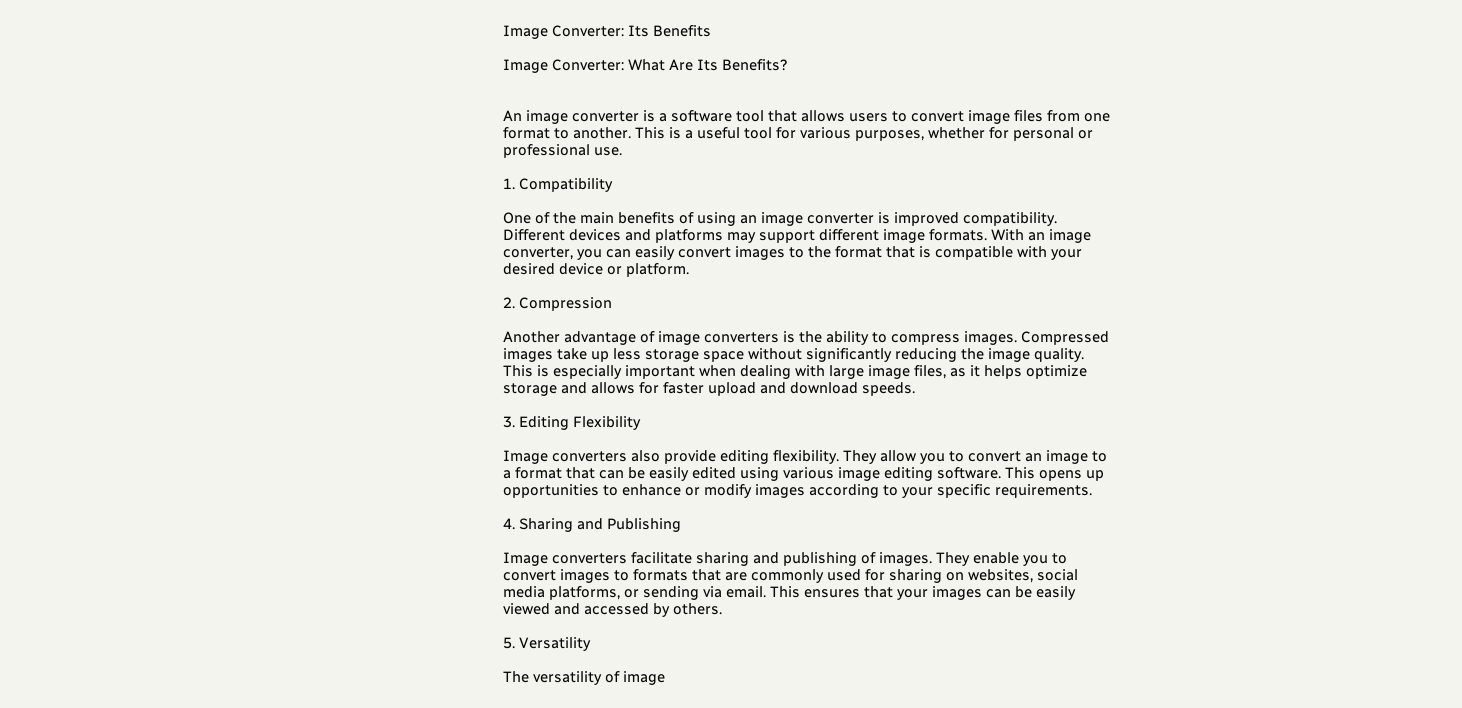Image Converter: Its Benefits

Image Converter: What Are Its Benefits?


An image converter is a software tool that allows users to convert image files from one format to another. This is a useful tool for various purposes, whether for personal or professional use.

1. Compatibility

One of the main benefits of using an image converter is improved compatibility. Different devices and platforms may support different image formats. With an image converter, you can easily convert images to the format that is compatible with your desired device or platform.

2. Compression

Another advantage of image converters is the ability to compress images. Compressed images take up less storage space without significantly reducing the image quality. This is especially important when dealing with large image files, as it helps optimize storage and allows for faster upload and download speeds.

3. Editing Flexibility

Image converters also provide editing flexibility. They allow you to convert an image to a format that can be easily edited using various image editing software. This opens up opportunities to enhance or modify images according to your specific requirements.

4. Sharing and Publishing

Image converters facilitate sharing and publishing of images. They enable you to convert images to formats that are commonly used for sharing on websites, social media platforms, or sending via email. This ensures that your images can be easily viewed and accessed by others.

5. Versatility

The versatility of image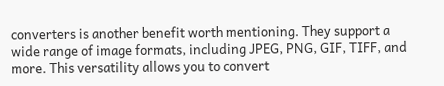converters is another benefit worth mentioning. They support a wide range of image formats, including JPEG, PNG, GIF, TIFF, and more. This versatility allows you to convert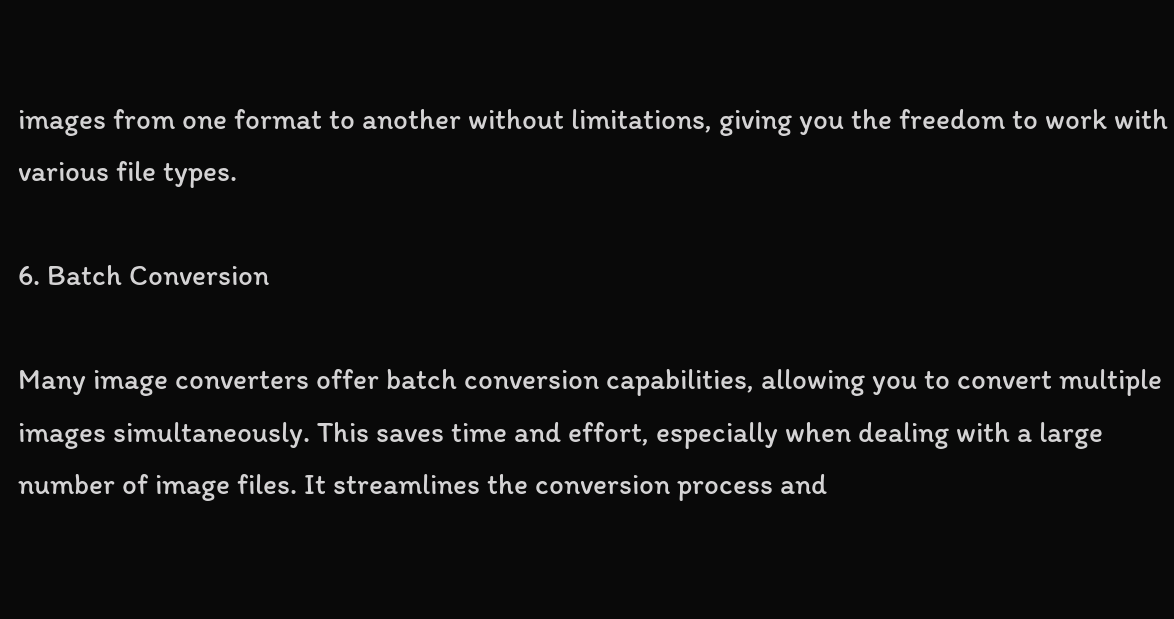images from one format to another without limitations, giving you the freedom to work with various file types.

6. Batch Conversion

Many image converters offer batch conversion capabilities, allowing you to convert multiple images simultaneously. This saves time and effort, especially when dealing with a large number of image files. It streamlines the conversion process and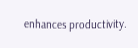enhances productivity.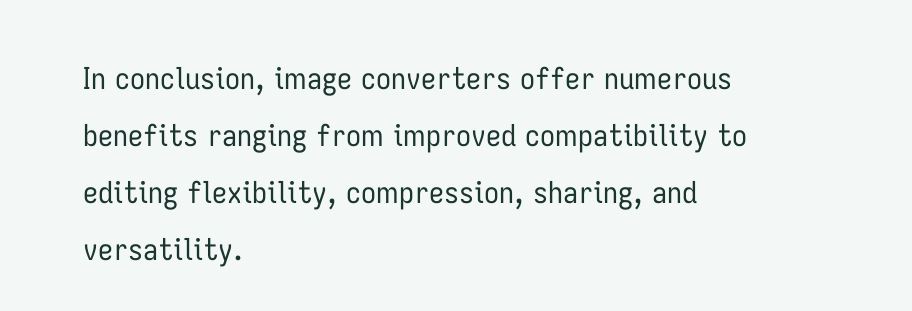In conclusion, image converters offer numerous benefits ranging from improved compatibility to editing flexibility, compression, sharing, and versatility.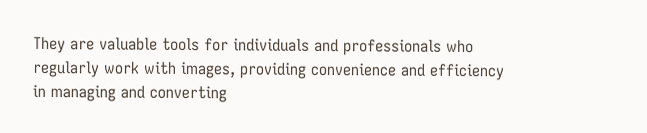They are valuable tools for individuals and professionals who regularly work with images, providing convenience and efficiency in managing and converting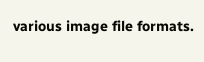various image file formats.